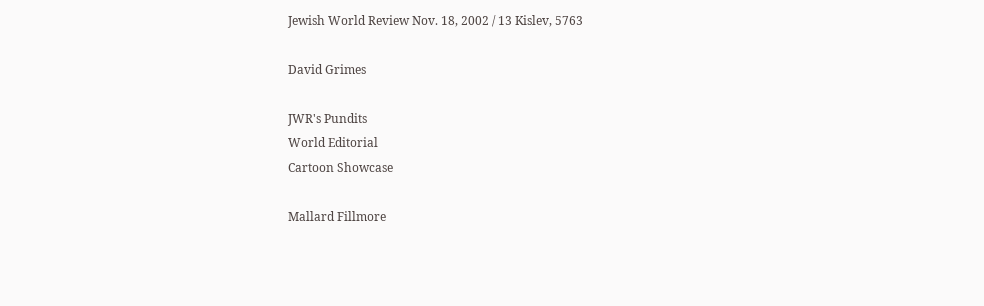Jewish World Review Nov. 18, 2002 / 13 Kislev, 5763

David Grimes

JWR's Pundits
World Editorial
Cartoon Showcase

Mallard Fillmore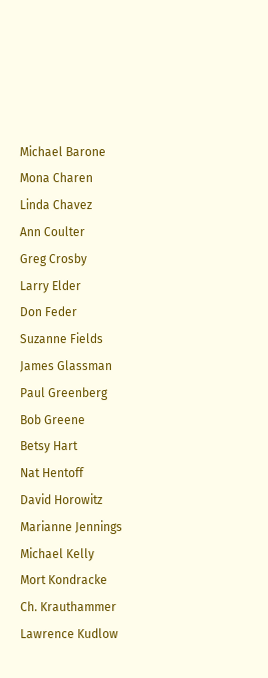Michael Barone
Mona Charen
Linda Chavez
Ann Coulter
Greg Crosby
Larry Elder
Don Feder
Suzanne Fields
James Glassman
Paul Greenberg
Bob Greene
Betsy Hart
Nat Hentoff
David Horowitz
Marianne Jennings
Michael Kelly
Mort Kondracke
Ch. Krauthammer
Lawrence Kudlow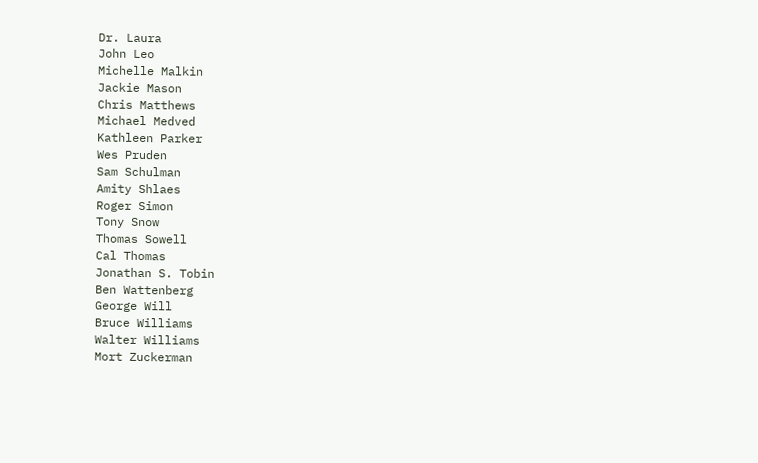Dr. Laura
John Leo
Michelle Malkin
Jackie Mason
Chris Matthews
Michael Medved
Kathleen Parker
Wes Pruden
Sam Schulman
Amity Shlaes
Roger Simon
Tony Snow
Thomas Sowell
Cal Thomas
Jonathan S. Tobin
Ben Wattenberg
George Will
Bruce Williams
Walter Williams
Mort Zuckerman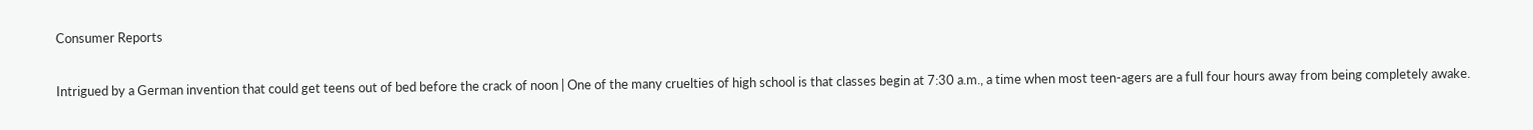Consumer Reports

Intrigued by a German invention that could get teens out of bed before the crack of noon | One of the many cruelties of high school is that classes begin at 7:30 a.m., a time when most teen-agers are a full four hours away from being completely awake.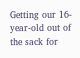Getting our 16-year-old out of the sack for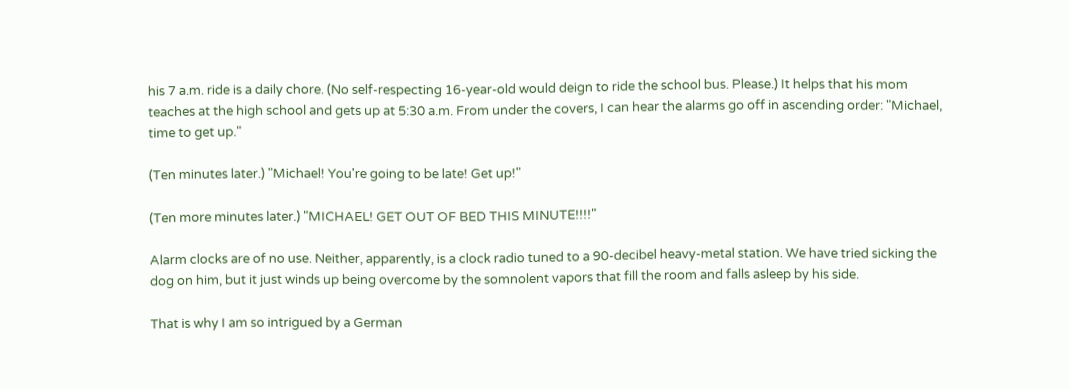his 7 a.m. ride is a daily chore. (No self-respecting 16-year-old would deign to ride the school bus. Please.) It helps that his mom teaches at the high school and gets up at 5:30 a.m. From under the covers, I can hear the alarms go off in ascending order: "Michael, time to get up."

(Ten minutes later.) "Michael! You're going to be late! Get up!"

(Ten more minutes later.) "MICHAEL! GET OUT OF BED THIS MINUTE!!!!"

Alarm clocks are of no use. Neither, apparently, is a clock radio tuned to a 90-decibel heavy-metal station. We have tried sicking the dog on him, but it just winds up being overcome by the somnolent vapors that fill the room and falls asleep by his side.

That is why I am so intrigued by a German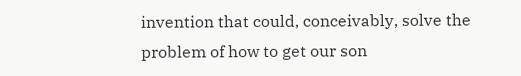invention that could, conceivably, solve the problem of how to get our son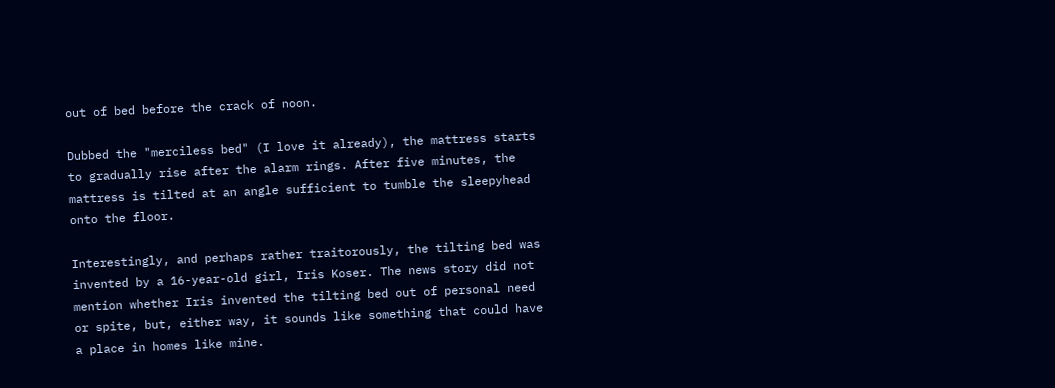out of bed before the crack of noon.

Dubbed the "merciless bed" (I love it already), the mattress starts to gradually rise after the alarm rings. After five minutes, the mattress is tilted at an angle sufficient to tumble the sleepyhead onto the floor.

Interestingly, and perhaps rather traitorously, the tilting bed was invented by a 16-year-old girl, Iris Koser. The news story did not mention whether Iris invented the tilting bed out of personal need or spite, but, either way, it sounds like something that could have a place in homes like mine.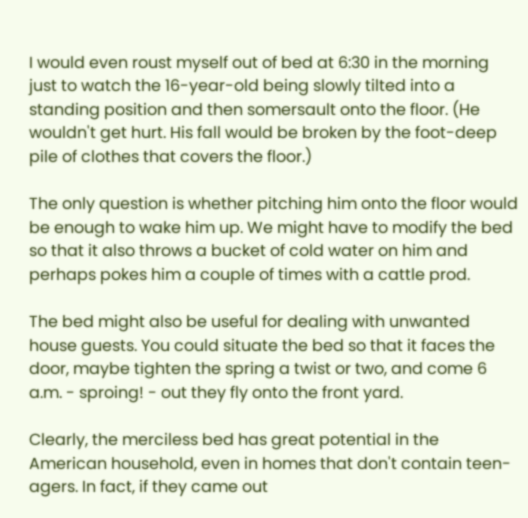I would even roust myself out of bed at 6:30 in the morning just to watch the 16-year-old being slowly tilted into a standing position and then somersault onto the floor. (He wouldn't get hurt. His fall would be broken by the foot-deep pile of clothes that covers the floor.)

The only question is whether pitching him onto the floor would be enough to wake him up. We might have to modify the bed so that it also throws a bucket of cold water on him and perhaps pokes him a couple of times with a cattle prod.

The bed might also be useful for dealing with unwanted house guests. You could situate the bed so that it faces the door, maybe tighten the spring a twist or two, and come 6 a.m. - sproing! - out they fly onto the front yard.

Clearly, the merciless bed has great potential in the American household, even in homes that don't contain teen-agers. In fact, if they came out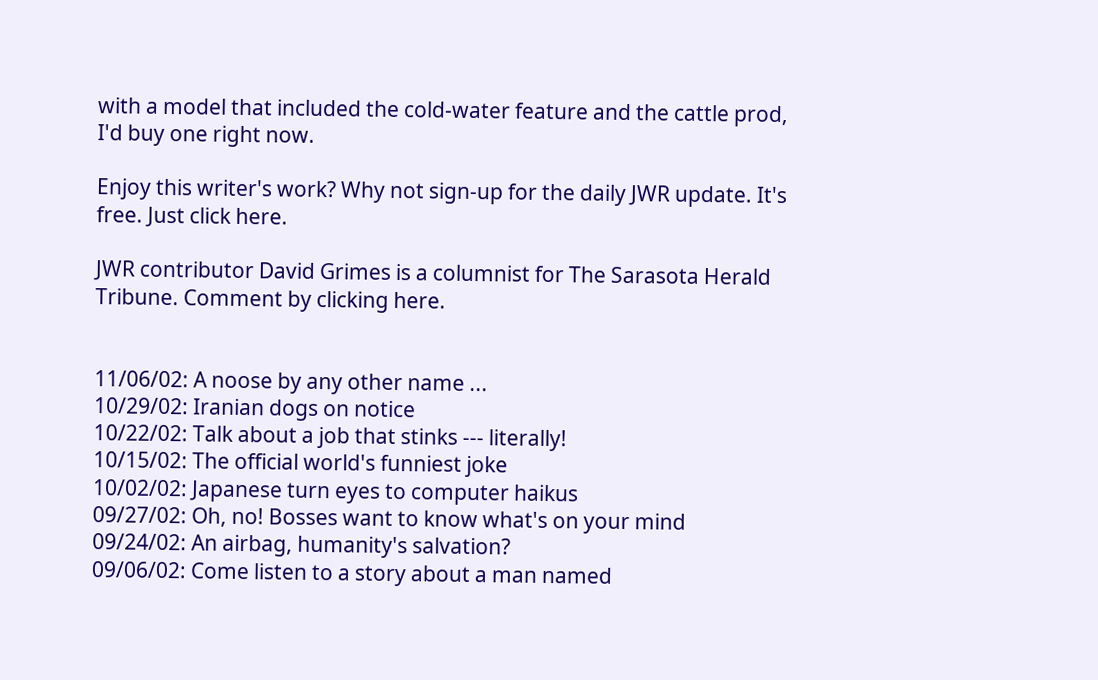with a model that included the cold-water feature and the cattle prod, I'd buy one right now.

Enjoy this writer's work? Why not sign-up for the daily JWR update. It's free. Just click here.

JWR contributor David Grimes is a columnist for The Sarasota Herald Tribune. Comment by clicking here.


11/06/02: A noose by any other name ...
10/29/02: Iranian dogs on notice
10/22/02: Talk about a job that stinks --- literally!
10/15/02: The official world's funniest joke
10/02/02: Japanese turn eyes to computer haikus
09/27/02: Oh, no! Bosses want to know what's on your mind
09/24/02: An airbag, humanity's salvation?
09/06/02: Come listen to a story about a man named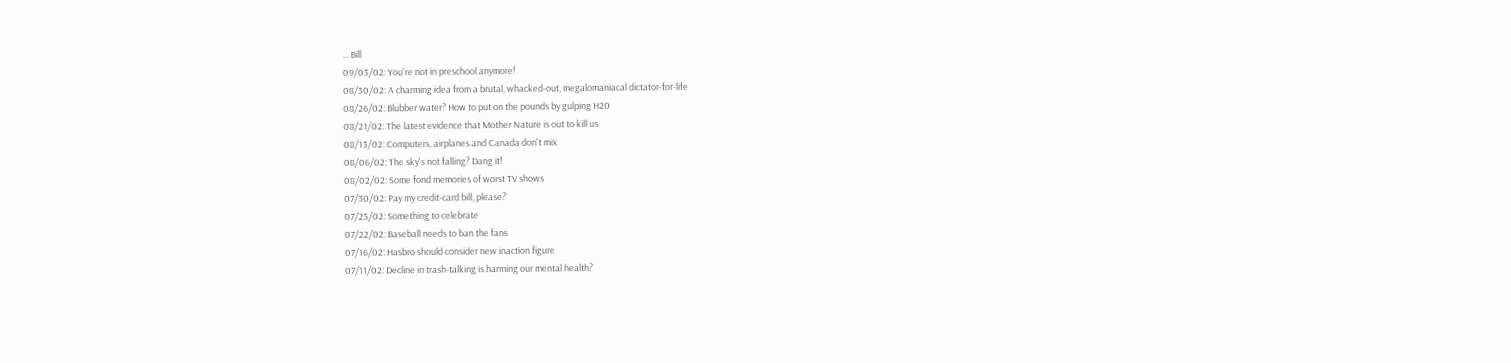... Bill
09/03/02: You're not in preschool anymore!
08/30/02: A charming idea from a brutal, whacked-out, megalomaniacal dictator-for-life
08/26/02: Blubber water? How to put on the pounds by gulping H20
08/21/02: The latest evidence that Mother Nature is out to kill us
08/13/02: Computers, airplanes and Canada don't mix
08/06/02: The sky's not falling? Dang it!
08/02/02: Some fond memories of worst TV shows
07/30/02: Pay my credit-card bill, please?
07/25/02: Something to celebrate
07/22/02: Baseball needs to ban the fans
07/16/02: Hasbro should consider new inaction figure
07/11/02: Decline in trash-talking is harming our mental health?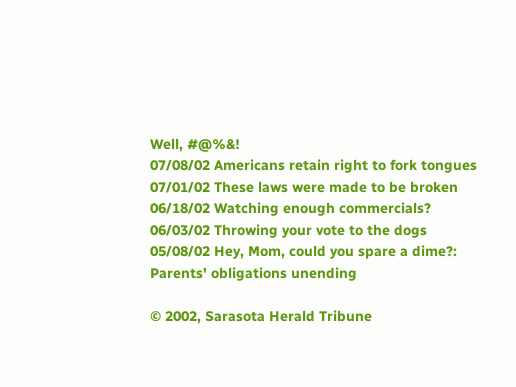Well, #@%&!
07/08/02 Americans retain right to fork tongues
07/01/02 These laws were made to be broken
06/18/02 Watching enough commercials?
06/03/02 Throwing your vote to the dogs
05/08/02 Hey, Mom, could you spare a dime?: Parents' obligations unending

© 2002, Sarasota Herald Tribune